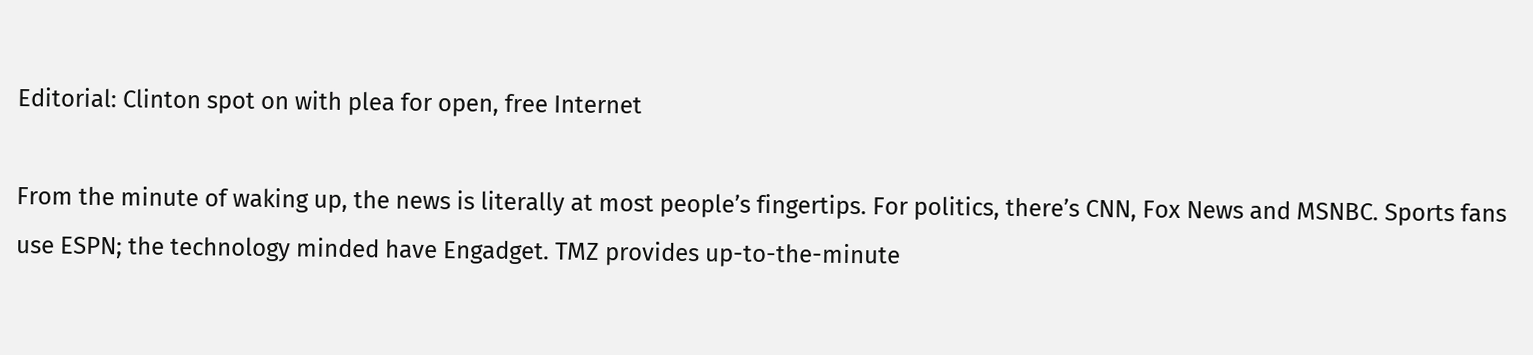Editorial: Clinton spot on with plea for open, free Internet

From the minute of waking up, the news is literally at most people’s fingertips. For politics, there’s CNN, Fox News and MSNBC. Sports fans use ESPN; the technology minded have Engadget. TMZ provides up-to-the-minute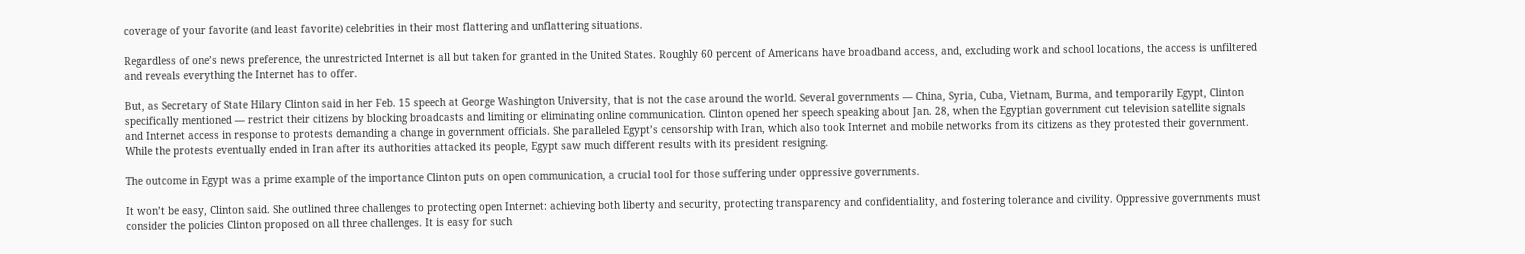coverage of your favorite (and least favorite) celebrities in their most flattering and unflattering situations.

Regardless of one’s news preference, the unrestricted Internet is all but taken for granted in the United States. Roughly 60 percent of Americans have broadband access, and, excluding work and school locations, the access is unfiltered and reveals everything the Internet has to offer.

But, as Secretary of State Hilary Clinton said in her Feb. 15 speech at George Washington University, that is not the case around the world. Several governments — China, Syria, Cuba, Vietnam, Burma, and temporarily Egypt, Clinton specifically mentioned — restrict their citizens by blocking broadcasts and limiting or eliminating online communication. Clinton opened her speech speaking about Jan. 28, when the Egyptian government cut television satellite signals and Internet access in response to protests demanding a change in government officials. She paralleled Egypt’s censorship with Iran, which also took Internet and mobile networks from its citizens as they protested their government. While the protests eventually ended in Iran after its authorities attacked its people, Egypt saw much different results with its president resigning.

The outcome in Egypt was a prime example of the importance Clinton puts on open communication, a crucial tool for those suffering under oppressive governments.

It won’t be easy, Clinton said. She outlined three challenges to protecting open Internet: achieving both liberty and security, protecting transparency and confidentiality, and fostering tolerance and civility. Oppressive governments must consider the policies Clinton proposed on all three challenges. It is easy for such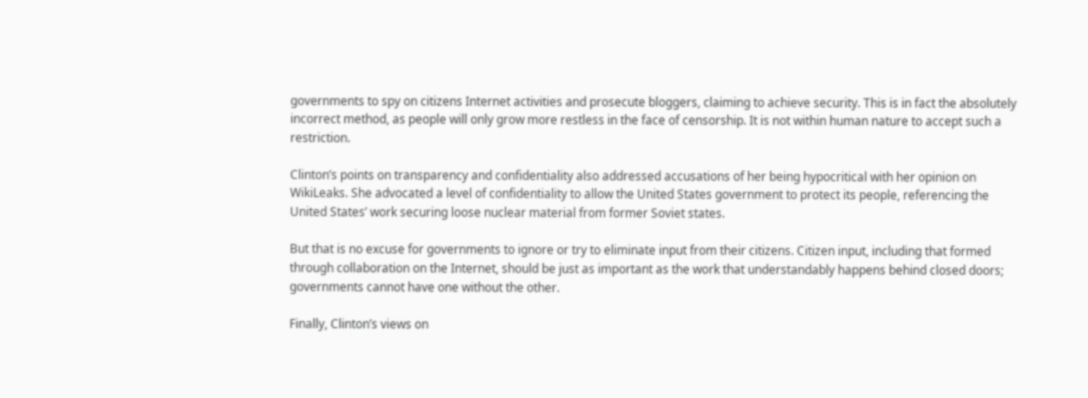governments to spy on citizens Internet activities and prosecute bloggers, claiming to achieve security. This is in fact the absolutely incorrect method, as people will only grow more restless in the face of censorship. It is not within human nature to accept such a restriction.

Clinton’s points on transparency and confidentiality also addressed accusations of her being hypocritical with her opinion on WikiLeaks. She advocated a level of confidentiality to allow the United States government to protect its people, referencing the United States’ work securing loose nuclear material from former Soviet states.

But that is no excuse for governments to ignore or try to eliminate input from their citizens. Citizen input, including that formed through collaboration on the Internet, should be just as important as the work that understandably happens behind closed doors; governments cannot have one without the other.

Finally, Clinton’s views on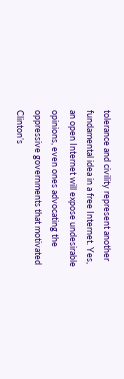tolerance and civility represent another fundamental idea in a free Internet. Yes, an open Internet will expose undesirable opinions, even ones advocating the oppressive governments that motivated Clinton’s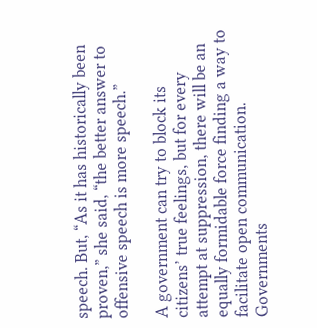speech. But, “As it has historically been proven,” she said, “the better answer to offensive speech is more speech.”

A government can try to block its citizens’ true feelings, but for every attempt at suppression, there will be an equally formidable force finding a way to facilitate open communication. Governments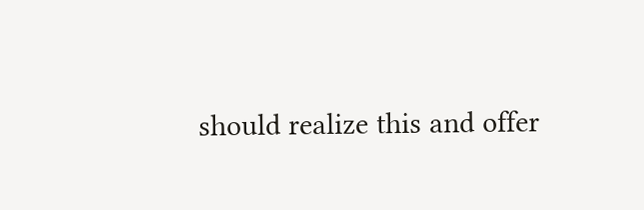should realize this and offer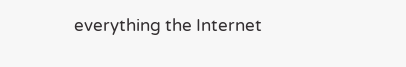everything the Internet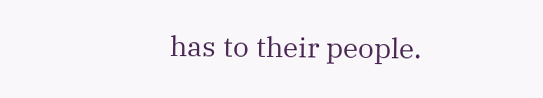has to their people.